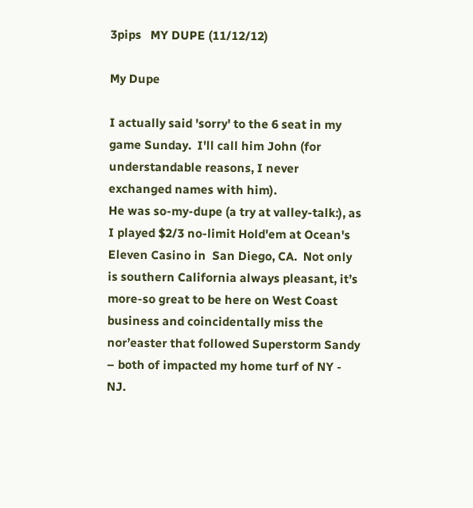3pips   MY DUPE (11/12/12)

My Dupe

I actually said 'sorry' to the 6 seat in my game Sunday.  I'll call him John (for understandable reasons, I never exchanged names with him).
He was so-my-dupe (a try at valley-talk:), as I played $2/3 no-limit Hold'em at Ocean's Eleven Casino in  San Diego, CA.  Not only is southern California always pleasant, it’s more-so great to be here on West Coast business and coincidentally miss the nor’easter that followed Superstorm Sandy – both of impacted my home turf of NY - NJ.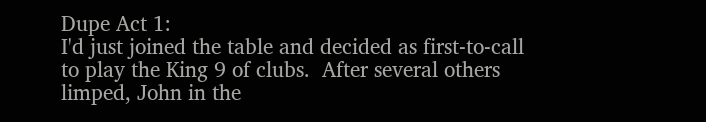Dupe Act 1:
I'd just joined the table and decided as first-to-call to play the King 9 of clubs.  After several others limped, John in the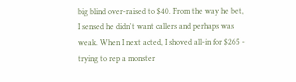big blind over-raised to $40. From the way he bet, I sensed he didn't want callers and perhaps was weak. When I next acted, I shoved all-in for $265 - trying to rep a monster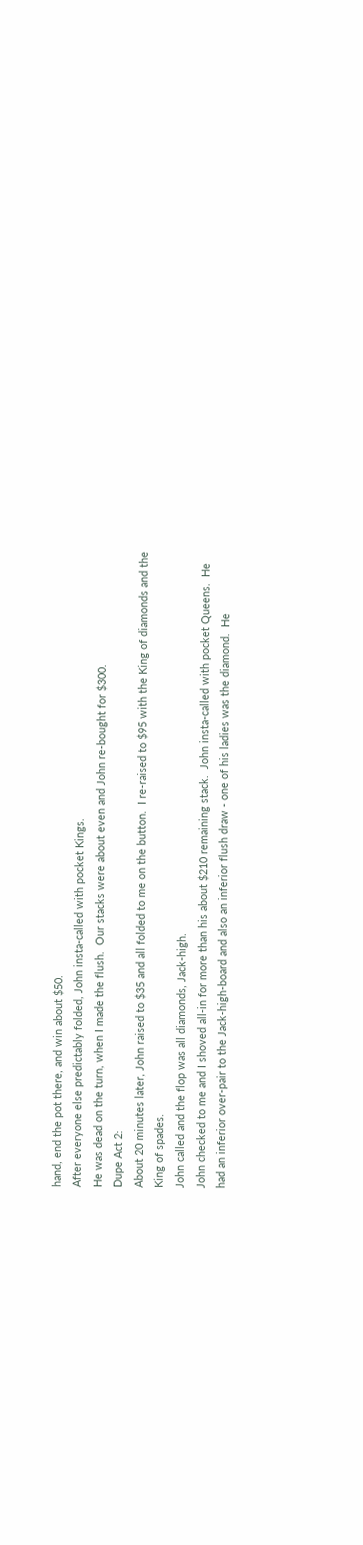hand, end the pot there, and win about $50.
After everyone else predictably folded, John insta-called with pocket Kings.
He was dead on the turn, when I made the flush.  Our stacks were about even and John re-bought for $300.
Dupe Act 2:
About 20 minutes later, John raised to $35 and all folded to me on the button.  I re-raised to $95 with the King of diamonds and the King of spades.
John called and the flop was all diamonds, Jack-high.
John checked to me and I shoved all-in for more than his about $210 remaining stack.  John insta-called with pocket Queens.  He had an inferior over-pair to the Jack-high-board and also an inferior flush draw - one of his ladies was the diamond.  He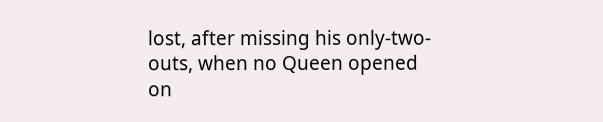lost, after missing his only-two-outs, when no Queen opened on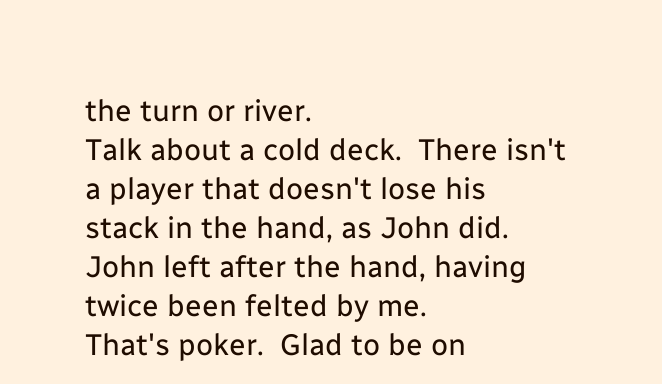the turn or river.
Talk about a cold deck.  There isn't a player that doesn't lose his stack in the hand, as John did.
John left after the hand, having twice been felted by me.
That's poker.  Glad to be on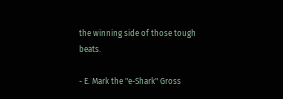the winning side of those tough beats.

- E. Mark the "e-Shark" Gross